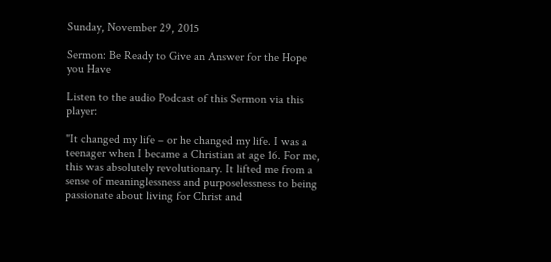Sunday, November 29, 2015

Sermon: Be Ready to Give an Answer for the Hope you Have

Listen to the audio Podcast of this Sermon via this player:

"It changed my life – or he changed my life. I was a teenager when I became a Christian at age 16. For me, this was absolutely revolutionary. It lifted me from a sense of meaninglessness and purposelessness to being passionate about living for Christ and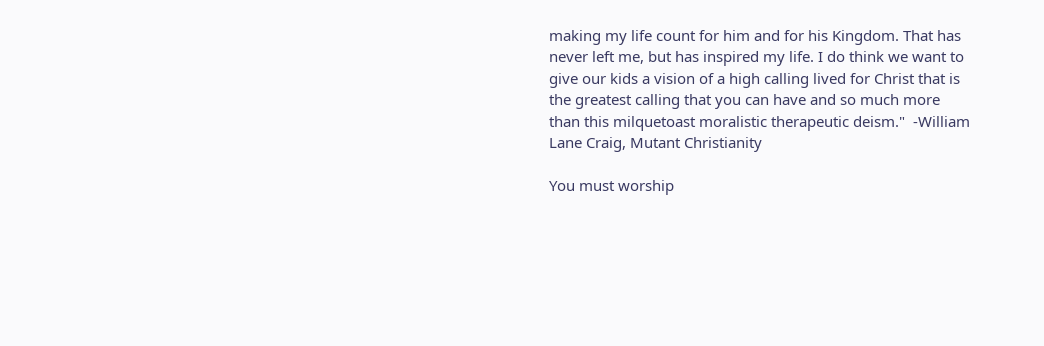making my life count for him and for his Kingdom. That has never left me, but has inspired my life. I do think we want to give our kids a vision of a high calling lived for Christ that is the greatest calling that you can have and so much more than this milquetoast moralistic therapeutic deism."  -William Lane Craig, Mutant Christianity

You must worship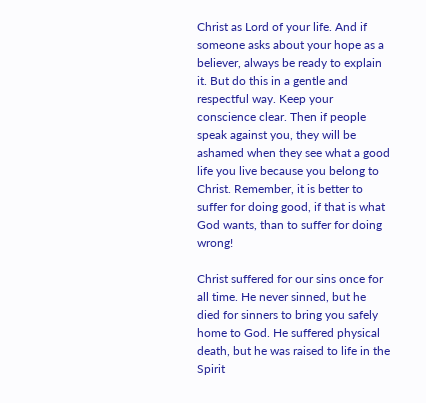Christ as Lord of your life. And if someone asks about your hope as a believer, always be ready to explain it. But do this in a gentle and respectful way. Keep your conscience clear. Then if people speak against you, they will be ashamed when they see what a good life you live because you belong to Christ. Remember, it is better to suffer for doing good, if that is what God wants, than to suffer for doing wrong!

Christ suffered for our sins once for all time. He never sinned, but he died for sinners to bring you safely home to God. He suffered physical death, but he was raised to life in the Spirit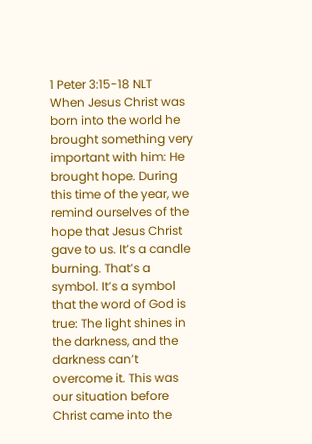1 Peter 3:15-18 NLT
When Jesus Christ was born into the world he brought something very important with him: He brought hope. During this time of the year, we remind ourselves of the hope that Jesus Christ gave to us. It’s a candle burning. That’s a symbol. It’s a symbol that the word of God is true: The light shines in the darkness, and the darkness can’t overcome it. This was our situation before Christ came into the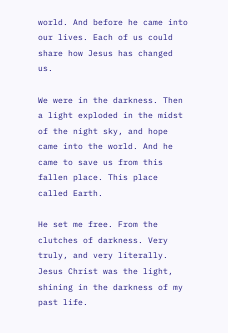world. And before he came into our lives. Each of us could share how Jesus has changed us.

We were in the darkness. Then a light exploded in the midst of the night sky, and hope came into the world. And he came to save us from this fallen place. This place called Earth.

He set me free. From the clutches of darkness. Very truly, and very literally. Jesus Christ was the light, shining in the darkness of my past life.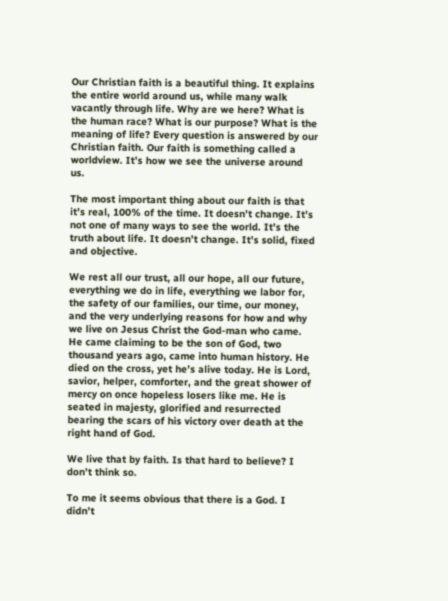Our Christian faith is a beautiful thing. It explains the entire world around us, while many walk vacantly through life. Why are we here? What is the human race? What is our purpose? What is the meaning of life? Every question is answered by our Christian faith. Our faith is something called a worldview. It’s how we see the universe around us.

The most important thing about our faith is that it’s real, 100% of the time. It doesn’t change. It’s not one of many ways to see the world. It’s the truth about life. It doesn’t change. It’s solid, fixed and objective.

We rest all our trust, all our hope, all our future, everything we do in life, everything we labor for, the safety of our families, our time, our money, and the very underlying reasons for how and why we live on Jesus Christ the God-man who came. He came claiming to be the son of God, two thousand years ago, came into human history. He died on the cross, yet he’s alive today. He is Lord, savior, helper, comforter, and the great shower of mercy on once hopeless losers like me. He is seated in majesty, glorified and resurrected bearing the scars of his victory over death at the right hand of God.

We live that by faith. Is that hard to believe? I don’t think so.

To me it seems obvious that there is a God. I didn’t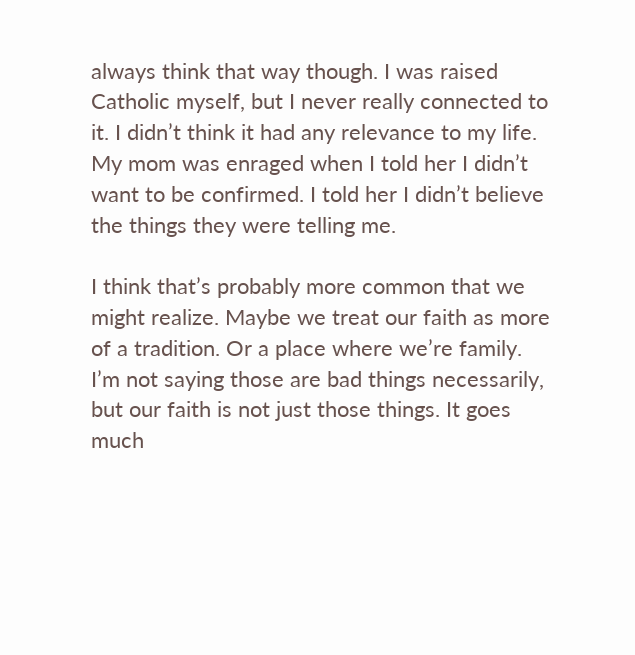always think that way though. I was raised Catholic myself, but I never really connected to it. I didn’t think it had any relevance to my life. My mom was enraged when I told her I didn’t want to be confirmed. I told her I didn’t believe the things they were telling me.

I think that’s probably more common that we might realize. Maybe we treat our faith as more of a tradition. Or a place where we’re family. I’m not saying those are bad things necessarily, but our faith is not just those things. It goes much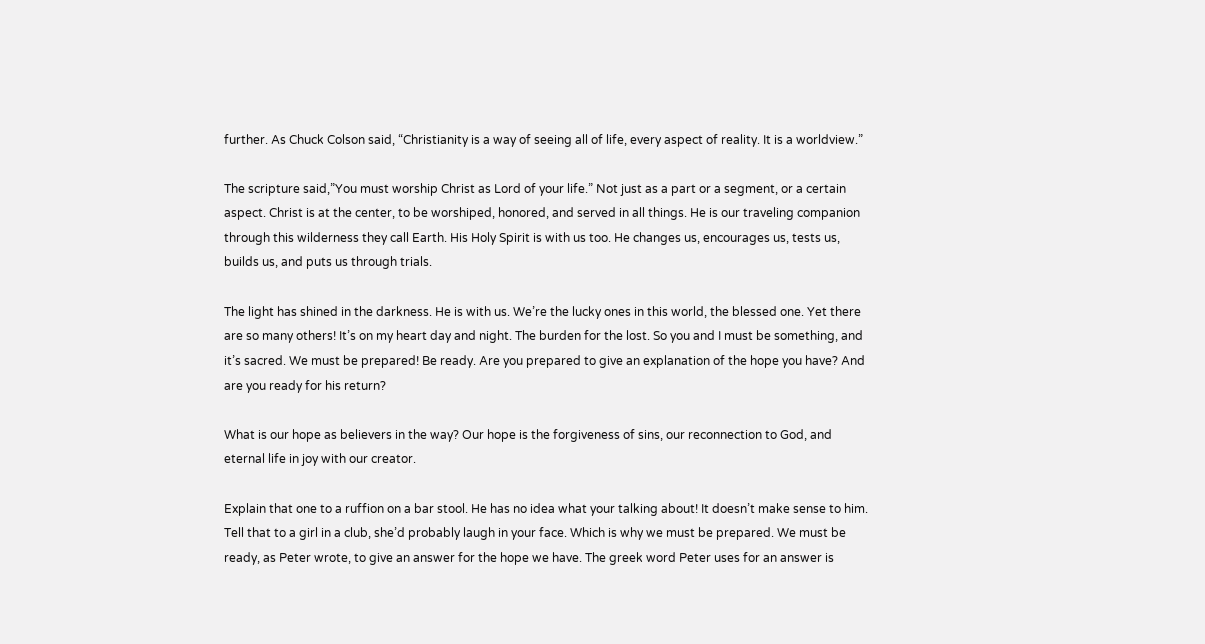further. As Chuck Colson said, “Christianity is a way of seeing all of life, every aspect of reality. It is a worldview.”

The scripture said,”You must worship Christ as Lord of your life.” Not just as a part or a segment, or a certain aspect. Christ is at the center, to be worshiped, honored, and served in all things. He is our traveling companion through this wilderness they call Earth. His Holy Spirit is with us too. He changes us, encourages us, tests us, builds us, and puts us through trials.

The light has shined in the darkness. He is with us. We’re the lucky ones in this world, the blessed one. Yet there are so many others! It’s on my heart day and night. The burden for the lost. So you and I must be something, and it’s sacred. We must be prepared! Be ready. Are you prepared to give an explanation of the hope you have? And are you ready for his return?

What is our hope as believers in the way? Our hope is the forgiveness of sins, our reconnection to God, and eternal life in joy with our creator.

Explain that one to a ruffion on a bar stool. He has no idea what your talking about! It doesn’t make sense to him. Tell that to a girl in a club, she’d probably laugh in your face. Which is why we must be prepared. We must be ready, as Peter wrote, to give an answer for the hope we have. The greek word Peter uses for an answer is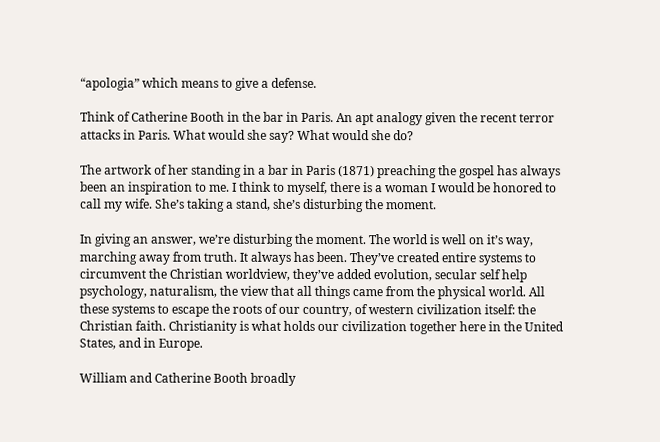“apologia” which means to give a defense.

Think of Catherine Booth in the bar in Paris. An apt analogy given the recent terror attacks in Paris. What would she say? What would she do?

The artwork of her standing in a bar in Paris (1871) preaching the gospel has always been an inspiration to me. I think to myself, there is a woman I would be honored to call my wife. She’s taking a stand, she’s disturbing the moment.

In giving an answer, we’re disturbing the moment. The world is well on it’s way, marching away from truth. It always has been. They’ve created entire systems to circumvent the Christian worldview, they’ve added evolution, secular self help psychology, naturalism, the view that all things came from the physical world. All these systems to escape the roots of our country, of western civilization itself: the Christian faith. Christianity is what holds our civilization together here in the United States, and in Europe.

William and Catherine Booth broadly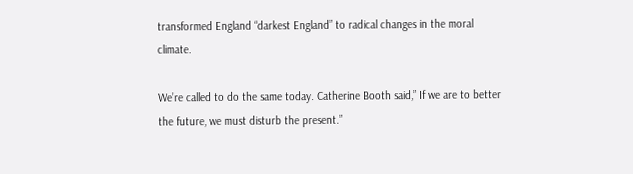transformed England “darkest England” to radical changes in the moral climate.

We’re called to do the same today. Catherine Booth said,” If we are to better the future, we must disturb the present.”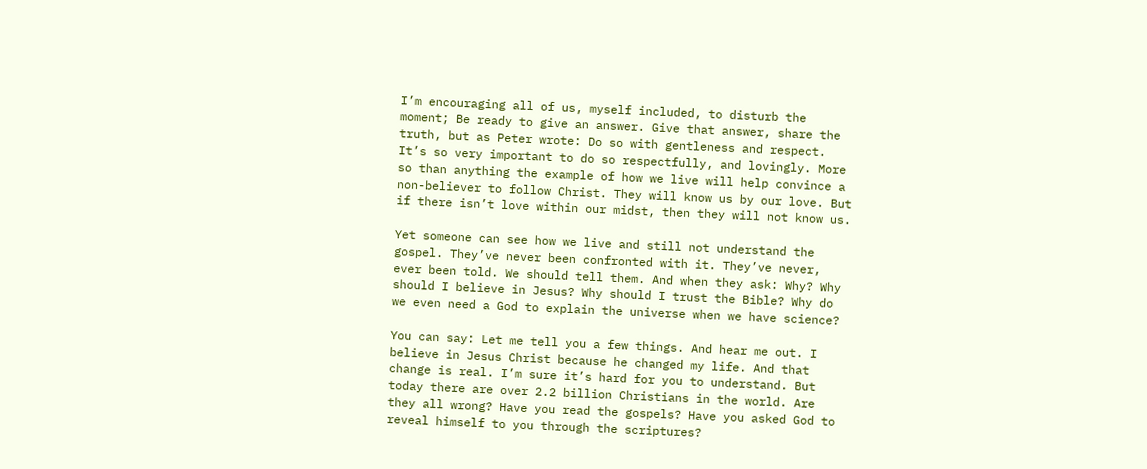I’m encouraging all of us, myself included, to disturb the moment; Be ready to give an answer. Give that answer, share the truth, but as Peter wrote: Do so with gentleness and respect. It’s so very important to do so respectfully, and lovingly. More so than anything the example of how we live will help convince a non-believer to follow Christ. They will know us by our love. But if there isn’t love within our midst, then they will not know us.

Yet someone can see how we live and still not understand the gospel. They’ve never been confronted with it. They’ve never, ever been told. We should tell them. And when they ask: Why? Why should I believe in Jesus? Why should I trust the Bible? Why do we even need a God to explain the universe when we have science?

You can say: Let me tell you a few things. And hear me out. I believe in Jesus Christ because he changed my life. And that change is real. I’m sure it’s hard for you to understand. But today there are over 2.2 billion Christians in the world. Are they all wrong? Have you read the gospels? Have you asked God to reveal himself to you through the scriptures?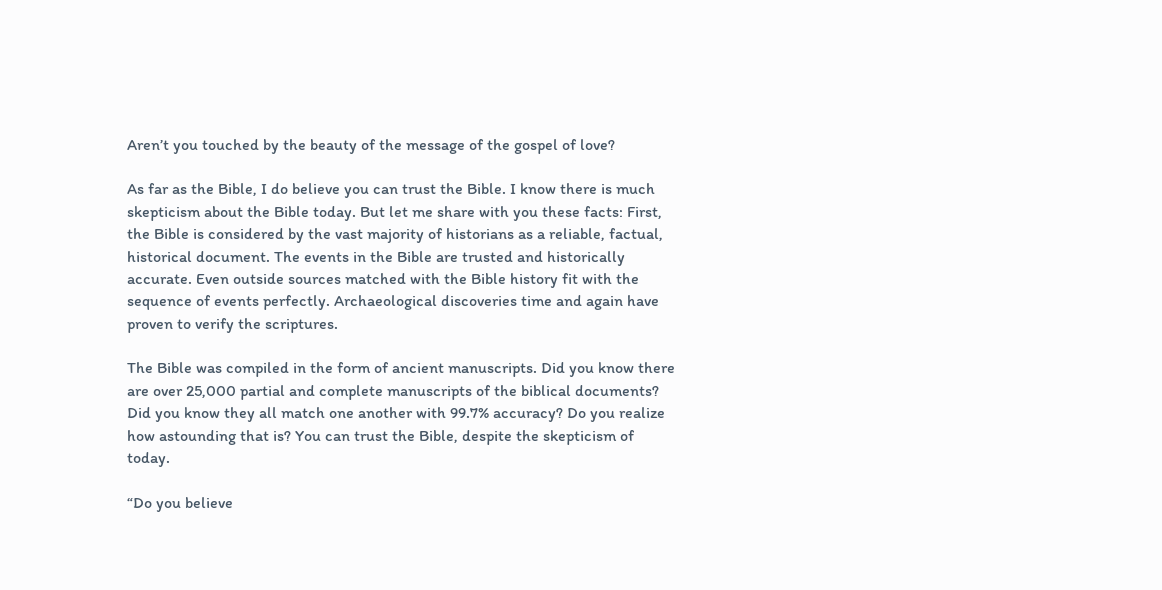Aren’t you touched by the beauty of the message of the gospel of love?

As far as the Bible, I do believe you can trust the Bible. I know there is much skepticism about the Bible today. But let me share with you these facts: First, the Bible is considered by the vast majority of historians as a reliable, factual, historical document. The events in the Bible are trusted and historically accurate. Even outside sources matched with the Bible history fit with the sequence of events perfectly. Archaeological discoveries time and again have proven to verify the scriptures.

The Bible was compiled in the form of ancient manuscripts. Did you know there are over 25,000 partial and complete manuscripts of the biblical documents? Did you know they all match one another with 99.7% accuracy? Do you realize how astounding that is? You can trust the Bible, despite the skepticism of today.

“Do you believe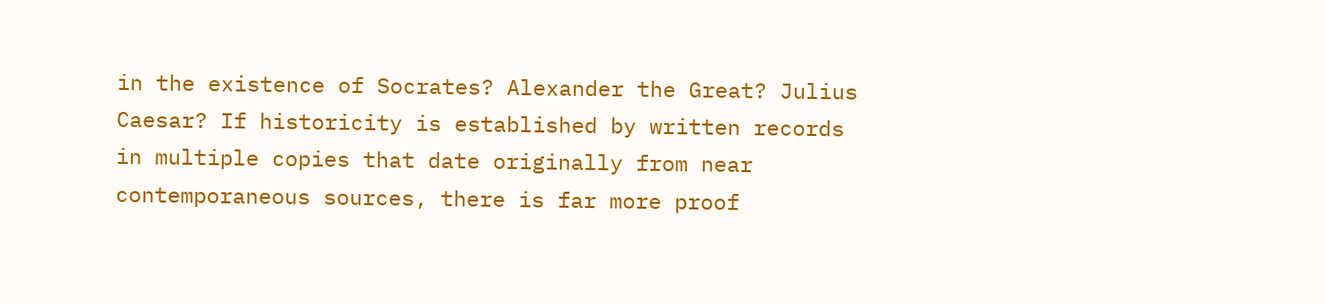in the existence of Socrates? Alexander the Great? Julius Caesar? If historicity is established by written records in multiple copies that date originally from near contemporaneous sources, there is far more proof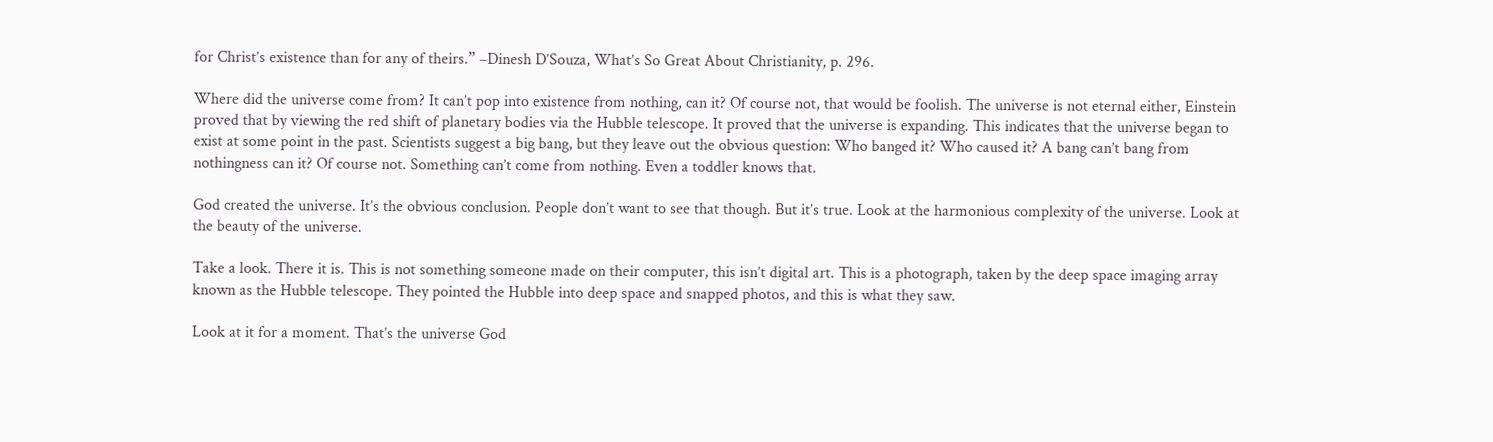for Christ’s existence than for any of theirs.” –Dinesh D’Souza, What’s So Great About Christianity, p. 296.

Where did the universe come from? It can’t pop into existence from nothing, can it? Of course not, that would be foolish. The universe is not eternal either, Einstein proved that by viewing the red shift of planetary bodies via the Hubble telescope. It proved that the universe is expanding. This indicates that the universe began to exist at some point in the past. Scientists suggest a big bang, but they leave out the obvious question: Who banged it? Who caused it? A bang can’t bang from nothingness can it? Of course not. Something can’t come from nothing. Even a toddler knows that.

God created the universe. It’s the obvious conclusion. People don’t want to see that though. But it’s true. Look at the harmonious complexity of the universe. Look at the beauty of the universe.

Take a look. There it is. This is not something someone made on their computer, this isn’t digital art. This is a photograph, taken by the deep space imaging array known as the Hubble telescope. They pointed the Hubble into deep space and snapped photos, and this is what they saw.

Look at it for a moment. That’s the universe God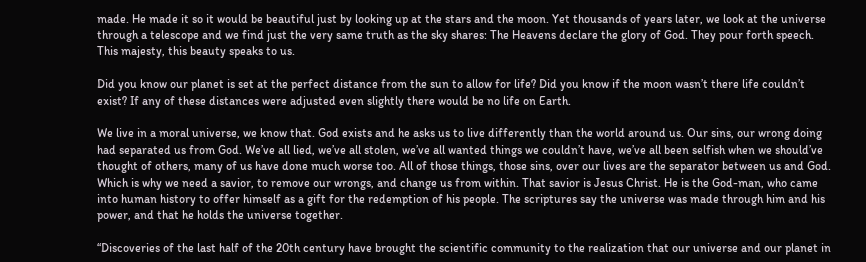made. He made it so it would be beautiful just by looking up at the stars and the moon. Yet thousands of years later, we look at the universe through a telescope and we find just the very same truth as the sky shares: The Heavens declare the glory of God. They pour forth speech. This majesty, this beauty speaks to us.

Did you know our planet is set at the perfect distance from the sun to allow for life? Did you know if the moon wasn’t there life couldn’t exist? If any of these distances were adjusted even slightly there would be no life on Earth.

We live in a moral universe, we know that. God exists and he asks us to live differently than the world around us. Our sins, our wrong doing had separated us from God. We’ve all lied, we’ve all stolen, we’ve all wanted things we couldn’t have, we’ve all been selfish when we should’ve thought of others, many of us have done much worse too. All of those things, those sins, over our lives are the separator between us and God. Which is why we need a savior, to remove our wrongs, and change us from within. That savior is Jesus Christ. He is the God-man, who came into human history to offer himself as a gift for the redemption of his people. The scriptures say the universe was made through him and his power, and that he holds the universe together.

“Discoveries of the last half of the 20th century have brought the scientific community to the realization that our universe and our planet in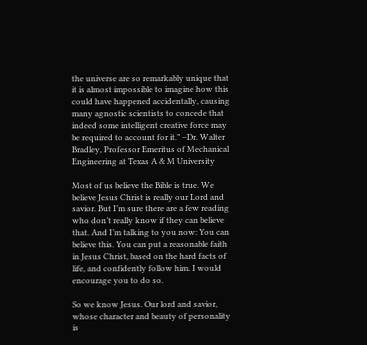the universe are so remarkably unique that it is almost impossible to imagine how this could have happened accidentally, causing many agnostic scientists to concede that indeed some intelligent creative force may be required to account for it.” –Dr. Walter Bradley, Professor Emeritus of Mechanical Engineering at Texas A & M University

Most of us believe the Bible is true. We believe Jesus Christ is really our Lord and savior. But I’m sure there are a few reading who don’t really know if they can believe that. And I’m talking to you now: You can believe this. You can put a reasonable faith in Jesus Christ, based on the hard facts of life, and confidently follow him. I would encourage you to do so.

So we know Jesus. Our lord and savior, whose character and beauty of personality is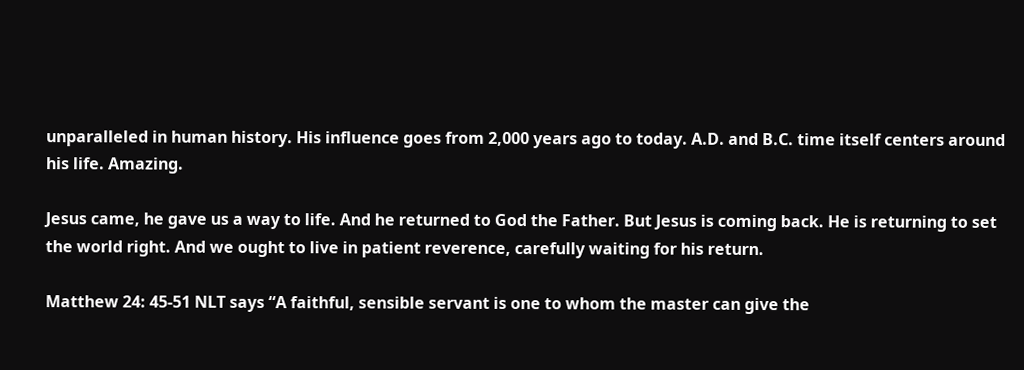unparalleled in human history. His influence goes from 2,000 years ago to today. A.D. and B.C. time itself centers around his life. Amazing.

Jesus came, he gave us a way to life. And he returned to God the Father. But Jesus is coming back. He is returning to set the world right. And we ought to live in patient reverence, carefully waiting for his return.

Matthew 24: 45-51 NLT says “A faithful, sensible servant is one to whom the master can give the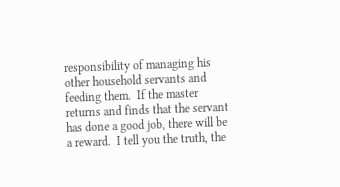responsibility of managing his other household servants and feeding them.  If the master returns and finds that the servant has done a good job, there will be a reward.  I tell you the truth, the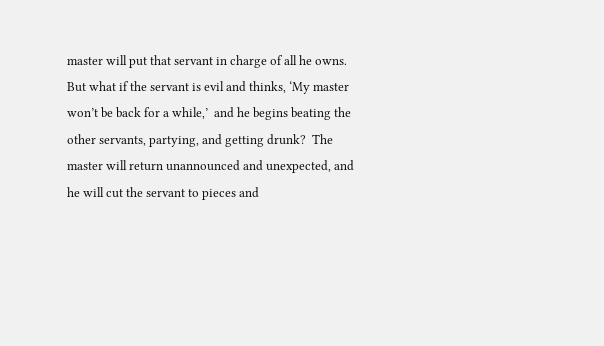master will put that servant in charge of all he owns.  But what if the servant is evil and thinks, ‘My master won’t be back for a while,’  and he begins beating the other servants, partying, and getting drunk?  The master will return unannounced and unexpected, and he will cut the servant to pieces and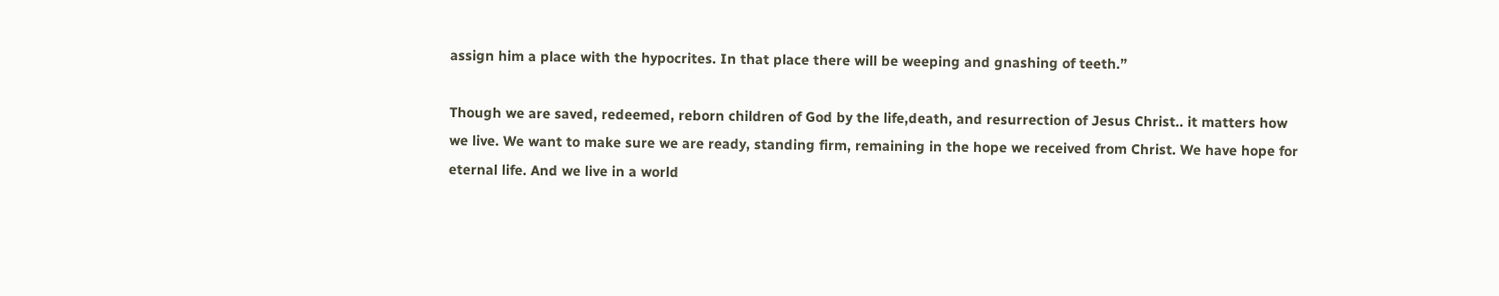assign him a place with the hypocrites. In that place there will be weeping and gnashing of teeth.”

Though we are saved, redeemed, reborn children of God by the life,death, and resurrection of Jesus Christ.. it matters how we live. We want to make sure we are ready, standing firm, remaining in the hope we received from Christ. We have hope for eternal life. And we live in a world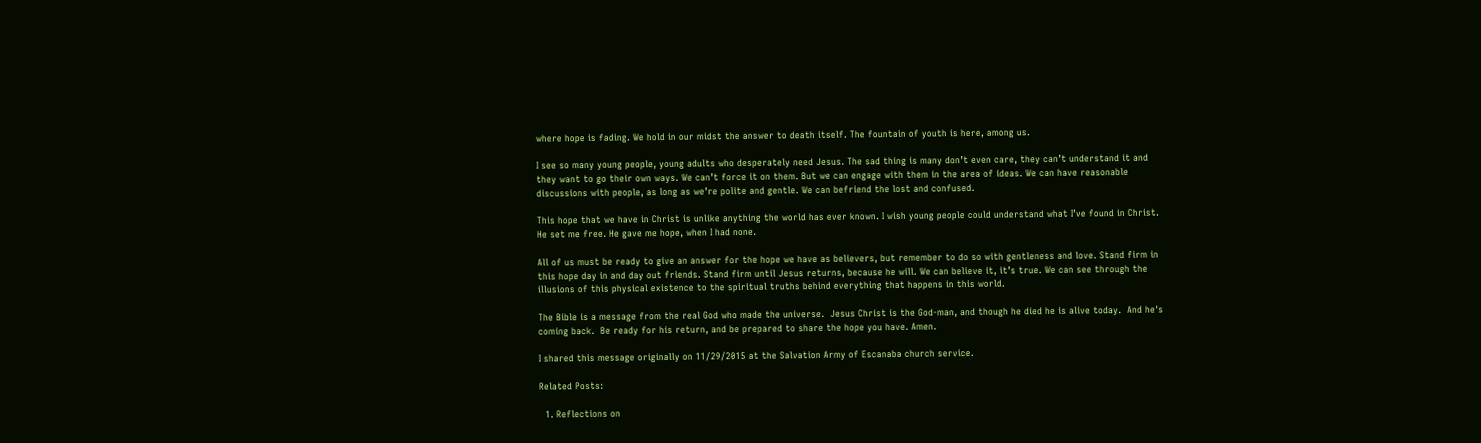where hope is fading. We hold in our midst the answer to death itself. The fountain of youth is here, among us.

I see so many young people, young adults who desperately need Jesus. The sad thing is many don’t even care, they can’t understand it and they want to go their own ways. We can’t force it on them. But we can engage with them in the area of ideas. We can have reasonable discussions with people, as long as we’re polite and gentle. We can befriend the lost and confused.

This hope that we have in Christ is unlike anything the world has ever known. I wish young people could understand what I’ve found in Christ. He set me free. He gave me hope, when I had none.

All of us must be ready to give an answer for the hope we have as believers, but remember to do so with gentleness and love. Stand firm in this hope day in and day out friends. Stand firm until Jesus returns, because he will. We can believe it, it’s true. We can see through the illusions of this physical existence to the spiritual truths behind everything that happens in this world.

The Bible is a message from the real God who made the universe.  Jesus Christ is the God-man, and though he died he is alive today.  And he's coming back.  Be ready for his return, and be prepared to share the hope you have. Amen.

I shared this message originally on 11/29/2015 at the Salvation Army of Escanaba church service.

Related Posts:

  1. Reflections on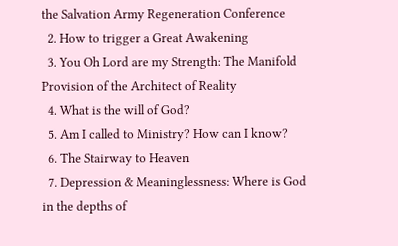the Salvation Army Regeneration Conference
  2. How to trigger a Great Awakening
  3. You Oh Lord are my Strength: The Manifold Provision of the Architect of Reality
  4. What is the will of God?
  5. Am I called to Ministry? How can I know?
  6. The Stairway to Heaven
  7. Depression & Meaninglessness: Where is God in the depths of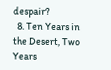despair?
  8. Ten Years in the Desert, Two Years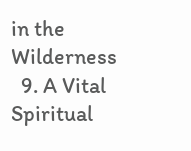in the Wilderness
  9. A Vital Spiritual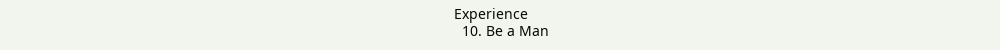Experience
  10. Be a Man